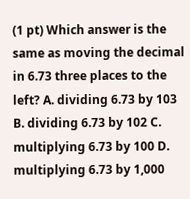(1 pt) Which answer is the same as moving the decimal in 6.73 three places to the left? A. dividing 6.73 by 103 B. dividing 6.73 by 102 C. multiplying 6.73 by 100 D. multiplying 6.73 by 1,000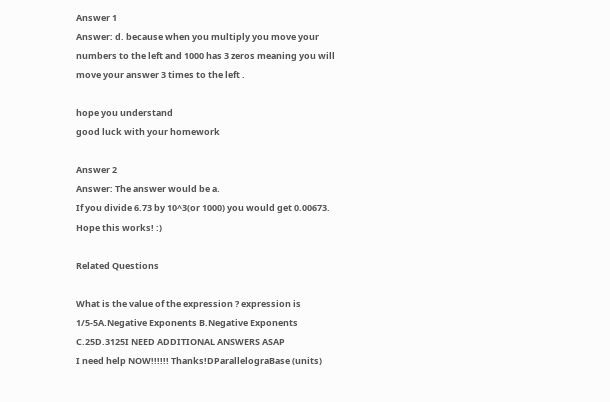Answer 1
Answer: d. because when you multiply you move your numbers to the left and 1000 has 3 zeros meaning you will move your answer 3 times to the left .

hope you understand
good luck with your homework

Answer 2
Answer: The answer would be a.
If you divide 6.73 by 10^3(or 1000) you would get 0.00673.
Hope this works! :)

Related Questions

What is the value of the expression ? expression is 1/5-5A.Negative Exponents B.Negative Exponents C.25D.3125I NEED ADDITIONAL ANSWERS ASAP
I need help NOW!!!!!! Thanks!DParallelograBase (units)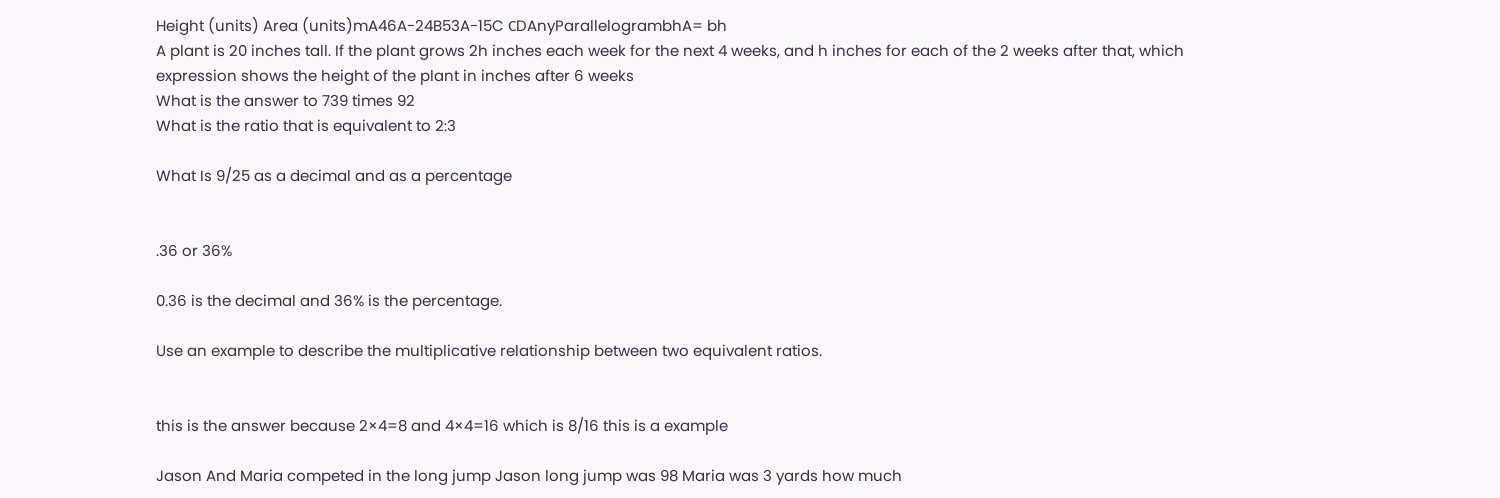Height (units) Area (units)mA46A-24B53A-15C СDAnyParallelogrambhA= bh
A plant is 20 inches tall. If the plant grows 2h inches each week for the next 4 weeks, and h inches for each of the 2 weeks after that, which expression shows the height of the plant in inches after 6 weeks
What is the answer to 739 times 92
What is the ratio that is equivalent to 2:3

What Is 9/25 as a decimal and as a percentage


.36 or 36%

0.36 is the decimal and 36% is the percentage.

Use an example to describe the multiplicative relationship between two equivalent ratios.


this is the answer because 2×4=8 and 4×4=16 which is 8/16 this is a example

Jason And Maria competed in the long jump Jason long jump was 98 Maria was 3 yards how much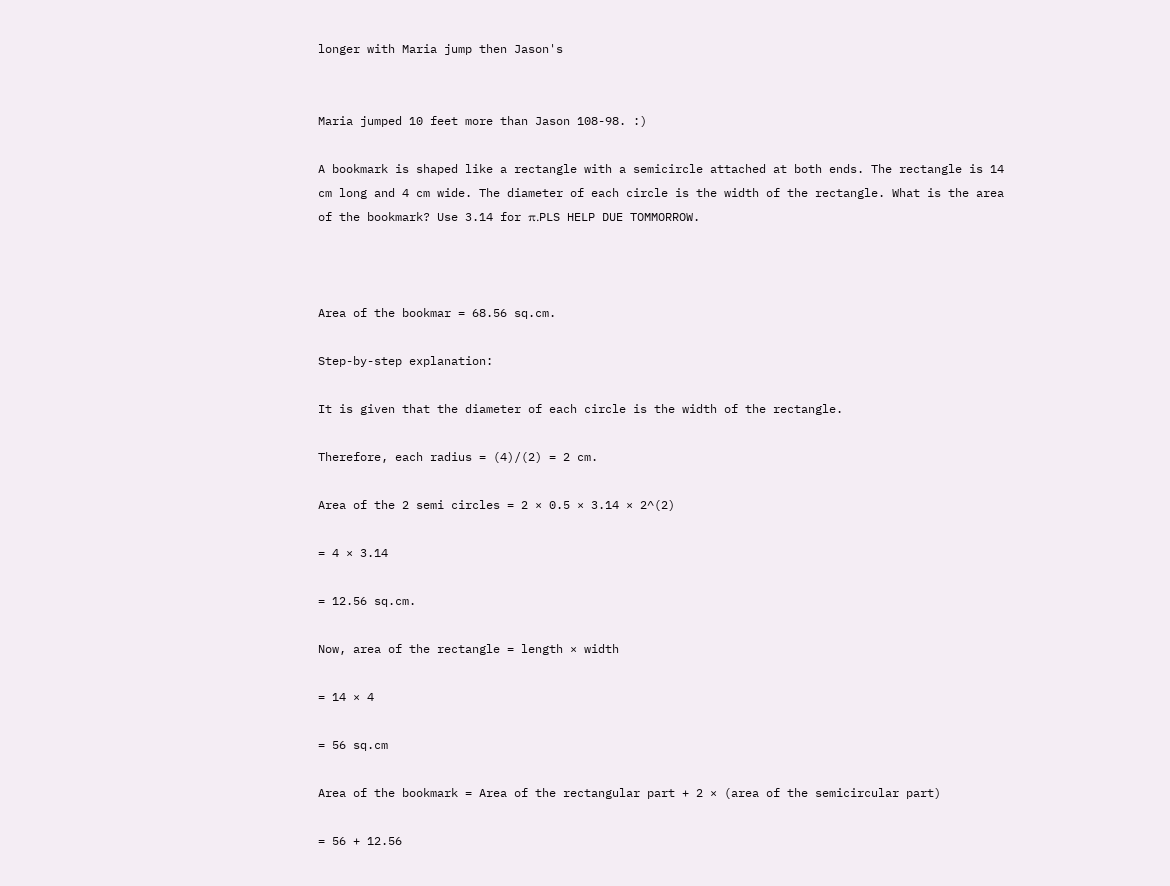longer with Maria jump then Jason's


Maria jumped 10 feet more than Jason 108-98. :)

A bookmark is shaped like a rectangle with a semicircle attached at both ends. The rectangle is 14 cm long and 4 cm wide. The diameter of each circle is the width of the rectangle. What is the area of the bookmark? Use 3.14 for π.PLS HELP DUE TOMMORROW.



Area of the bookmar = 68.56 sq.cm.

Step-by-step explanation:

It is given that the diameter of each circle is the width of the rectangle.

Therefore, each radius = (4)/(2) = 2 cm.

Area of the 2 semi circles = 2 × 0.5 × 3.14 × 2^(2)

= 4 × 3.14

= 12.56 sq.cm.

Now, area of the rectangle = length × width

= 14 × 4

= 56 sq.cm

Area of the bookmark = Area of the rectangular part + 2 × (area of the semicircular part)

= 56 + 12.56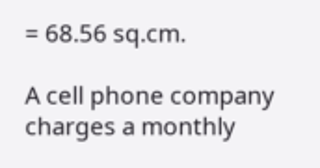= 68.56 sq.cm.

A cell phone company charges a monthly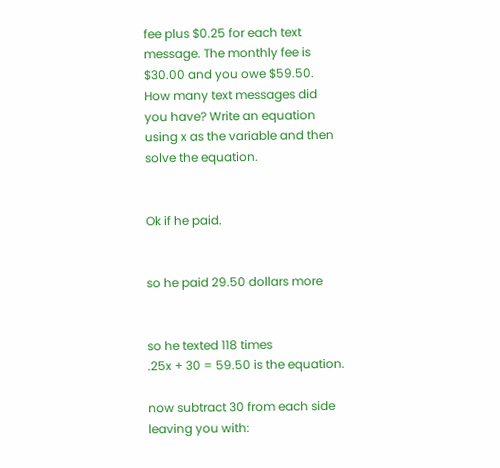fee plus $0.25 for each text message. The monthly fee is $30.00 and you owe $59.50. How many text messages did you have? Write an equation using x as the variable and then solve the equation.


Ok if he paid.


so he paid 29.50 dollars more


so he texted 118 times
.25x + 30 = 59.50 is the equation.

now subtract 30 from each side leaving you with: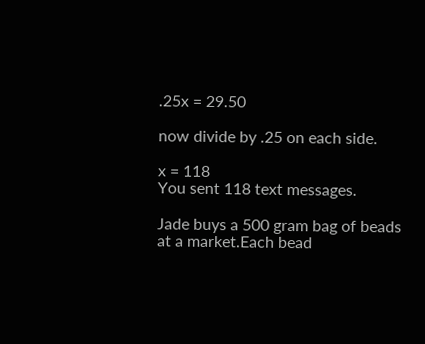.25x = 29.50

now divide by .25 on each side.

x = 118
You sent 118 text messages.

Jade buys a 500 gram bag of beads at a market.Each bead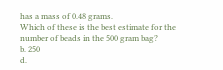has a mass of 0.48 grams.
Which of these is the best estimate for the number of beads in the 500 gram bag?
b. 250
d.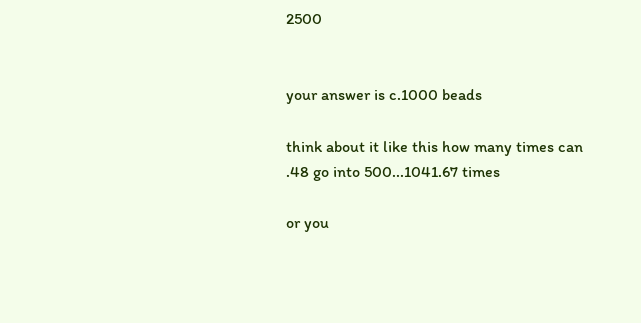2500


your answer is c.1000 beads

think about it like this how many times can .48 go into 500...1041.67 times

or you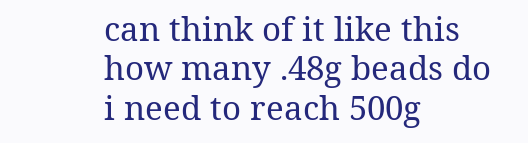can think of it like this how many .48g beads do i need to reach 500g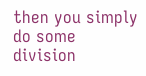then you simply do some division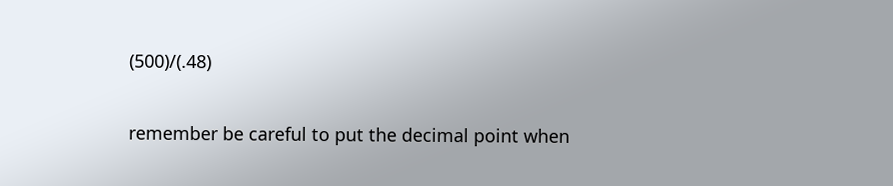(500)/(.48)

remember be careful to put the decimal point when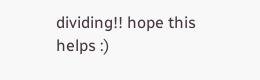dividing!! hope this helps :)